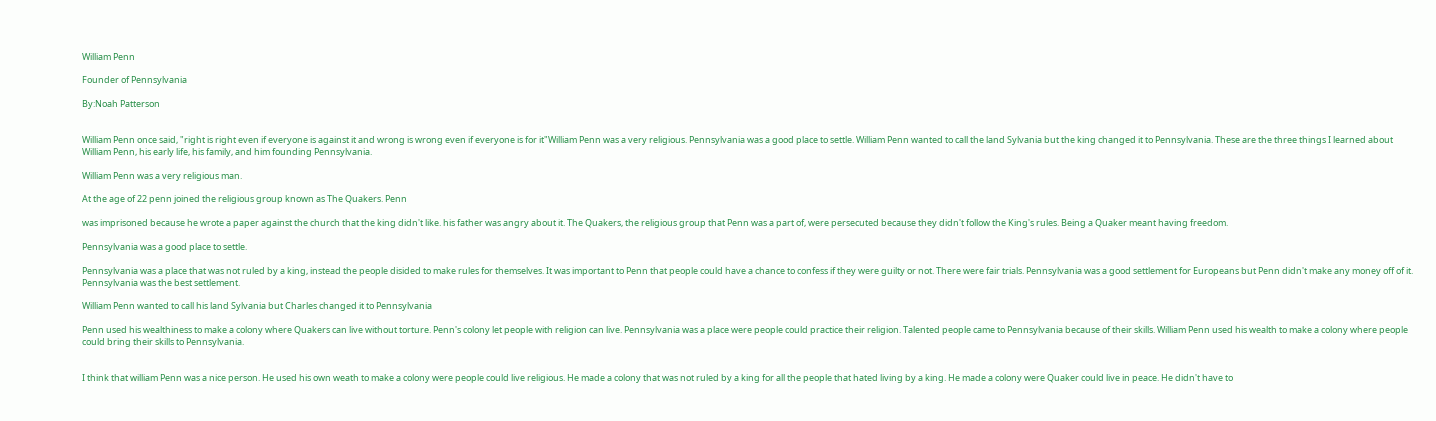William Penn

Founder of Pennsylvania

By:Noah Patterson


William Penn once said, "right is right even if everyone is against it and wrong is wrong even if everyone is for it"William Penn was a very religious. Pennsylvania was a good place to settle. William Penn wanted to call the land Sylvania but the king changed it to Pennsylvania. These are the three things I learned about William Penn, his early life, his family, and him founding Pennsylvania.

William Penn was a very religious man.

At the age of 22 penn joined the religious group known as The Quakers. Penn

was imprisoned because he wrote a paper against the church that the king didn't like. his father was angry about it. The Quakers, the religious group that Penn was a part of, were persecuted because they didn't follow the King's rules. Being a Quaker meant having freedom.

Pennsylvania was a good place to settle.

Pennsylvania was a place that was not ruled by a king, instead the people disided to make rules for themselves. It was important to Penn that people could have a chance to confess if they were guilty or not. There were fair trials. Pennsylvania was a good settlement for Europeans but Penn didn't make any money off of it. Pennsylvania was the best settlement.

William Penn wanted to call his land Sylvania but Charles changed it to Pennsylvania

Penn used his wealthiness to make a colony where Quakers can live without torture. Penn's colony let people with religion can live. Pennsylvania was a place were people could practice their religion. Talented people came to Pennsylvania because of their skills. William Penn used his wealth to make a colony where people could bring their skills to Pennsylvania.


I think that william Penn was a nice person. He used his own weath to make a colony were people could live religious. He made a colony that was not ruled by a king for all the people that hated living by a king. He made a colony were Quaker could live in peace. He didn't have to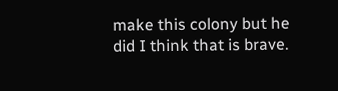make this colony but he did I think that is brave.